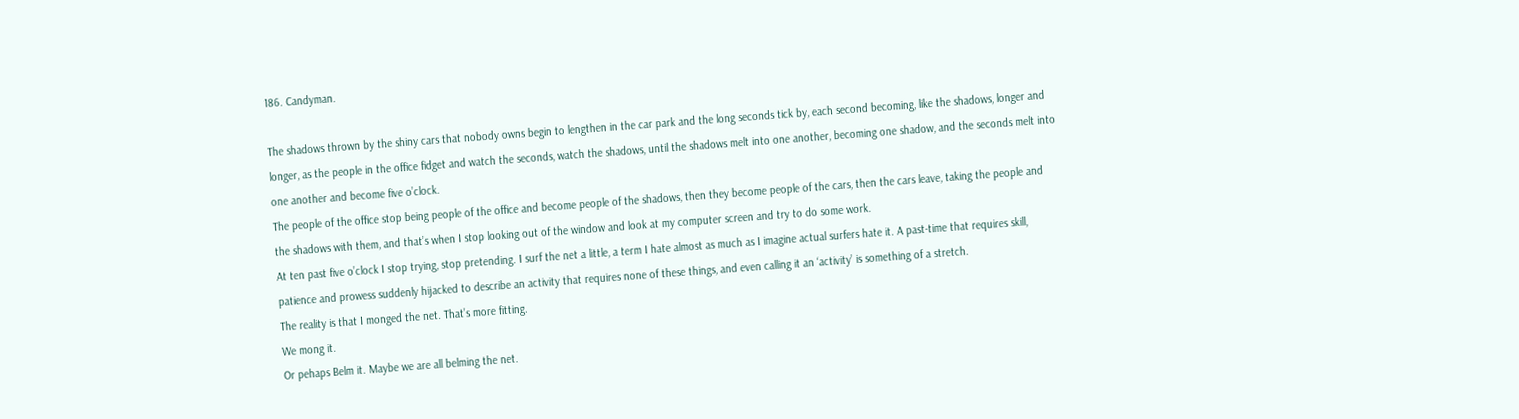186. Candyman.

The shadows thrown by the shiny cars that nobody owns begin to lengthen in the car park and the long seconds tick by, each second becoming, like the shadows, longer and longer, as the people in the office fidget and watch the seconds, watch the shadows, until the shadows melt into one another, becoming one shadow, and the seconds melt into one another and become five o’clock.
The people of the office stop being people of the office and become people of the shadows, then they become people of the cars, then the cars leave, taking the people and the shadows with them, and that’s when I stop looking out of the window and look at my computer screen and try to do some work.
At ten past five o’clock I stop trying, stop pretending. I surf the net a little, a term I hate almost as much as I imagine actual surfers hate it. A past-time that requires skill, patience and prowess suddenly hijacked to describe an activity that requires none of these things, and even calling it an ‘activity’ is something of a stretch.
The reality is that I monged the net. That’s more fitting.
We mong it.
Or pehaps Belm it. Maybe we are all belming the net.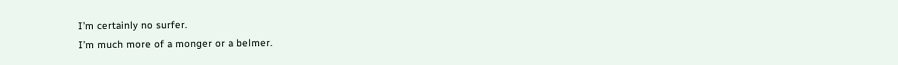I’m certainly no surfer.
I’m much more of a monger or a belmer.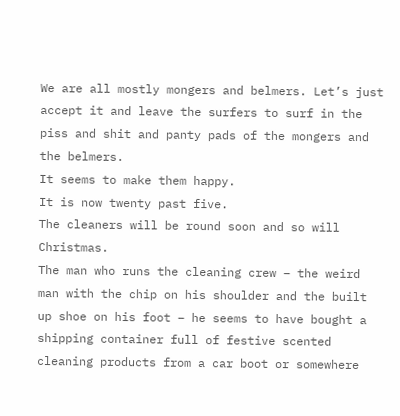We are all mostly mongers and belmers. Let’s just accept it and leave the surfers to surf in the piss and shit and panty pads of the mongers and the belmers.
It seems to make them happy.
It is now twenty past five.
The cleaners will be round soon and so will Christmas.
The man who runs the cleaning crew – the weird man with the chip on his shoulder and the built up shoe on his foot – he seems to have bought a shipping container full of festive scented cleaning products from a car boot or somewhere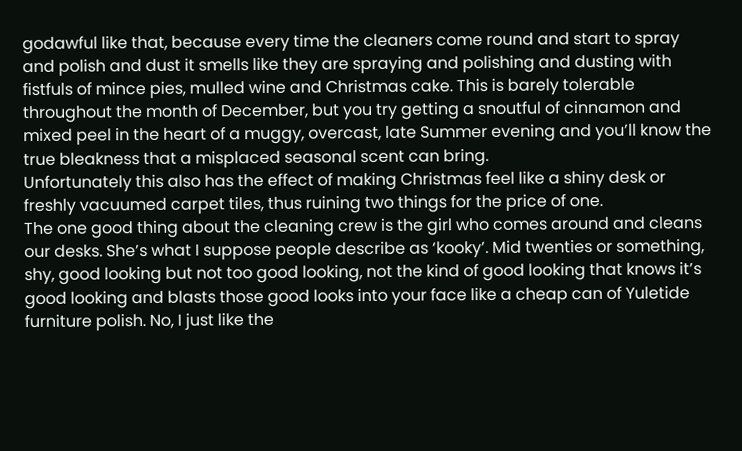godawful like that, because every time the cleaners come round and start to spray and polish and dust it smells like they are spraying and polishing and dusting with fistfuls of mince pies, mulled wine and Christmas cake. This is barely tolerable throughout the month of December, but you try getting a snoutful of cinnamon and mixed peel in the heart of a muggy, overcast, late Summer evening and you’ll know the true bleakness that a misplaced seasonal scent can bring.
Unfortunately this also has the effect of making Christmas feel like a shiny desk or freshly vacuumed carpet tiles, thus ruining two things for the price of one.
The one good thing about the cleaning crew is the girl who comes around and cleans our desks. She’s what I suppose people describe as ‘kooky’. Mid twenties or something, shy, good looking but not too good looking, not the kind of good looking that knows it’s good looking and blasts those good looks into your face like a cheap can of Yuletide furniture polish. No, I just like the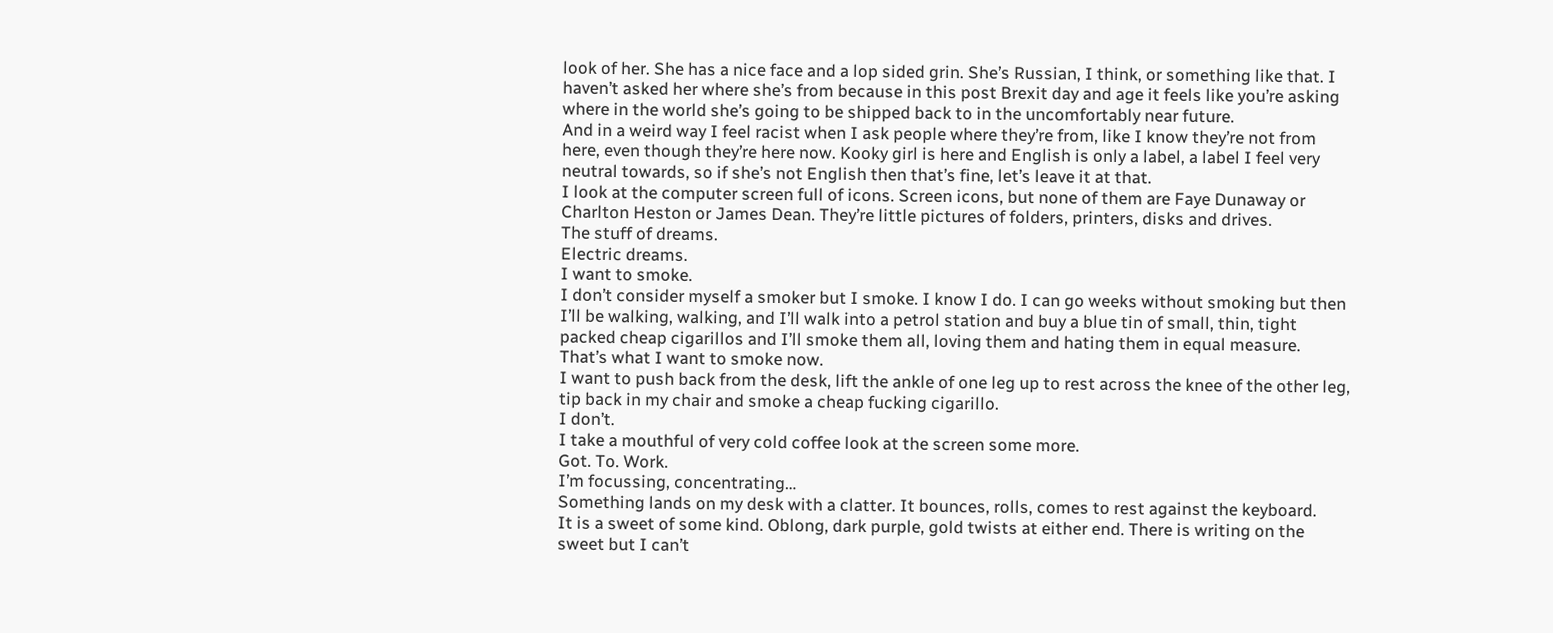look of her. She has a nice face and a lop sided grin. She’s Russian, I think, or something like that. I haven’t asked her where she’s from because in this post Brexit day and age it feels like you’re asking where in the world she’s going to be shipped back to in the uncomfortably near future.
And in a weird way I feel racist when I ask people where they’re from, like I know they’re not from here, even though they’re here now. Kooky girl is here and English is only a label, a label I feel very neutral towards, so if she’s not English then that’s fine, let’s leave it at that.
I look at the computer screen full of icons. Screen icons, but none of them are Faye Dunaway or Charlton Heston or James Dean. They’re little pictures of folders, printers, disks and drives.
The stuff of dreams.
Electric dreams.
I want to smoke.
I don’t consider myself a smoker but I smoke. I know I do. I can go weeks without smoking but then I’ll be walking, walking, and I’ll walk into a petrol station and buy a blue tin of small, thin, tight packed cheap cigarillos and I’ll smoke them all, loving them and hating them in equal measure.
That’s what I want to smoke now.
I want to push back from the desk, lift the ankle of one leg up to rest across the knee of the other leg, tip back in my chair and smoke a cheap fucking cigarillo.
I don’t.
I take a mouthful of very cold coffee look at the screen some more.
Got. To. Work.
I’m focussing, concentrating…
Something lands on my desk with a clatter. It bounces, rolls, comes to rest against the keyboard.
It is a sweet of some kind. Oblong, dark purple, gold twists at either end. There is writing on the sweet but I can’t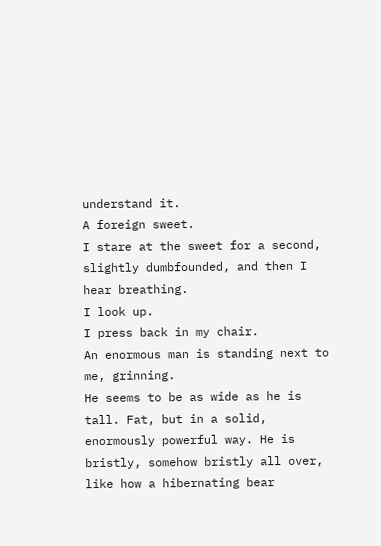understand it.
A foreign sweet.
I stare at the sweet for a second, slightly dumbfounded, and then I hear breathing.
I look up.
I press back in my chair.
An enormous man is standing next to me, grinning.
He seems to be as wide as he is tall. Fat, but in a solid, enormously powerful way. He is bristly, somehow bristly all over, like how a hibernating bear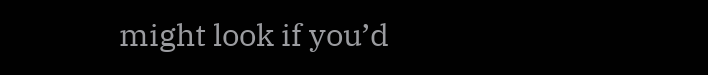might look if you’d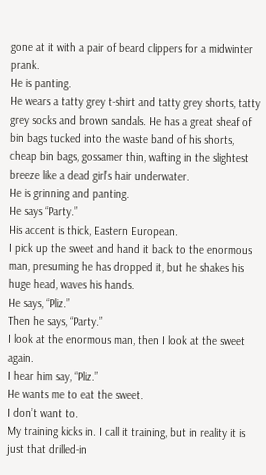gone at it with a pair of beard clippers for a midwinter prank.
He is panting.
He wears a tatty grey t-shirt and tatty grey shorts, tatty grey socks and brown sandals. He has a great sheaf of bin bags tucked into the waste band of his shorts, cheap bin bags, gossamer thin, wafting in the slightest breeze like a dead girl’s hair underwater.
He is grinning and panting.
He says “Party.”
His accent is thick, Eastern European.
I pick up the sweet and hand it back to the enormous man, presuming he has dropped it, but he shakes his huge head, waves his hands.
He says, “Pliz.”
Then he says, “Party.”
I look at the enormous man, then I look at the sweet again.
I hear him say, “Pliz.”
He wants me to eat the sweet.
I don’t want to.
My training kicks in. I call it training, but in reality it is just that drilled-in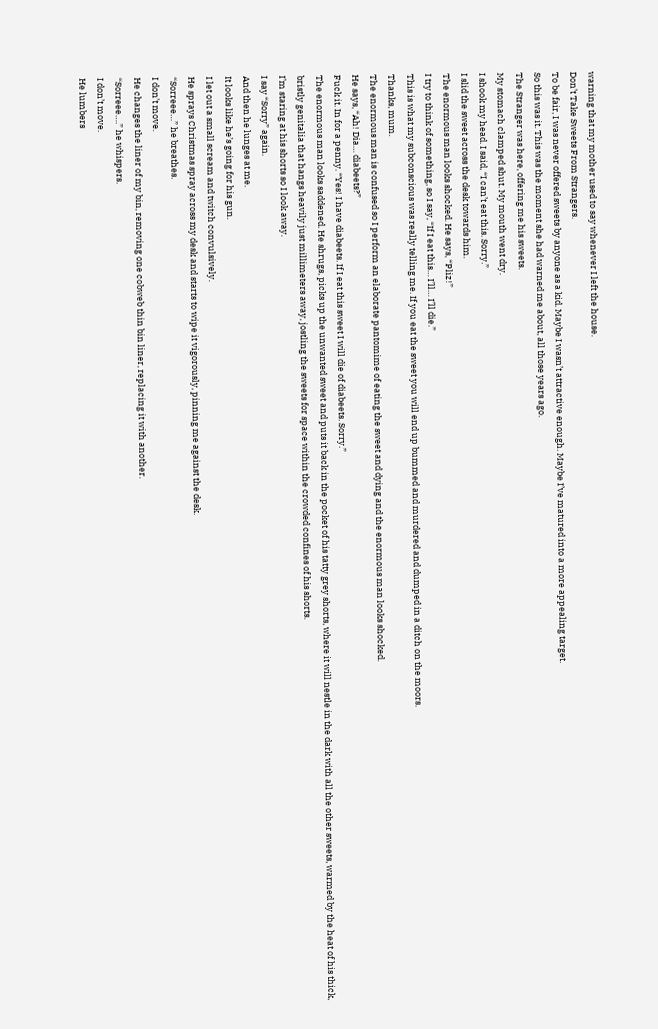warning that my mother used to say whenever I left the house.
Don’t Take Sweets From Strangers.
To be fair, I was never offered sweets by anyone as a kid. Maybe I wasn’t attractive enough. Maybe I’ve matured into a more appealing target.
So this was it. This was the moment she had warned me about, all those years ago.
The Stranger was here, offering me his sweets.
My stomach clamped shut. My mouth went dry.
I shook my head. I said, “I can’t eat this. Sorry.”
I slid the sweet across the desk towards him.
The enormous man looks shocked. He says, “Pliz!”
I try to think of something, so I say, “If I eat this… I’ll… I’ll die.”
This is what my subconscious was really telling me. If you eat the sweet you will end up bummed and murdered and dumped in a ditch on the moors.
Thanks, mum.
The enormous man is confused so I perform an elaborate pantomime of eating the sweet and dying and the enormous man looks shocked.
He says, “Ah! Dia… diabeets?”
Fuck it. In for a penny. “Yes! I have diabeets. If I eat this sweet I will die of diabeets. Sorry.”
The enormous man looks saddened. He shrugs, picks up the unwanted sweet and puts it back in the pocket of his tatty grey shorts, where it will nestle in the dark with all the other sweets, warmed by the heat of his thick, bristly genitalia that hangs heavily just millimeters away, jostling the sweets for space within the crowded confines of his shorts.
I’m staring at his shorts so I look away.
I say “Sorry” again.
And then he lunges at me.
It looks like he’s going for his gun.
I let out a small scream and twitch convulsively.
He sprays Christmas spray across my desk and starts to wipe it vigorously, pinning me against the desk.
“Sorreee…” he breathes.
I don’t move.
He changes the liner of my bin, removing one cobweb thin bin liner, replacing it with another.
“Sorreee….” he whispers.
I don’t move.
He lumbers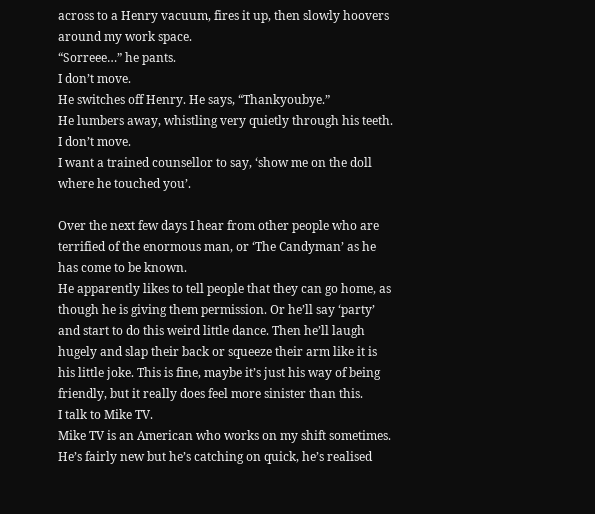across to a Henry vacuum, fires it up, then slowly hoovers around my work space.
“Sorreee…” he pants.
I don’t move.
He switches off Henry. He says, “Thankyoubye.”
He lumbers away, whistling very quietly through his teeth.
I don’t move.
I want a trained counsellor to say, ‘show me on the doll where he touched you’.

Over the next few days I hear from other people who are terrified of the enormous man, or ‘The Candyman’ as he has come to be known.
He apparently likes to tell people that they can go home, as though he is giving them permission. Or he’ll say ‘party’ and start to do this weird little dance. Then he’ll laugh hugely and slap their back or squeeze their arm like it is his little joke. This is fine, maybe it’s just his way of being friendly, but it really does feel more sinister than this.
I talk to Mike TV.
Mike TV is an American who works on my shift sometimes. He’s fairly new but he’s catching on quick, he’s realised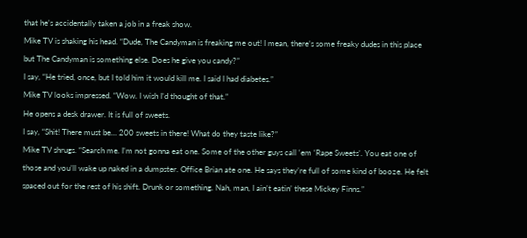that he’s accidentally taken a job in a freak show.
Mike TV is shaking his head. “Dude, The Candyman is freaking me out! I mean, there’s some freaky dudes in this place but The Candyman is something else. Does he give you candy?”
I say, “He tried, once, but I told him it would kill me. I said I had diabetes.”
Mike TV looks impressed. “Wow. I wish I’d thought of that.”
He opens a desk drawer. It is full of sweets.
I say, “Shit! There must be… 200 sweets in there! What do they taste like?”
Mike TV shrugs. “Search me. I’m not gonna eat one. Some of the other guys call ‘em ‘Rape Sweets’. You eat one of those and you’ll wake up naked in a dumpster. Office Brian ate one. He says they’re full of some kind of booze. He felt spaced out for the rest of his shift. Drunk or something. Nah, man, I ain’t eatin’ these Mickey Finns.”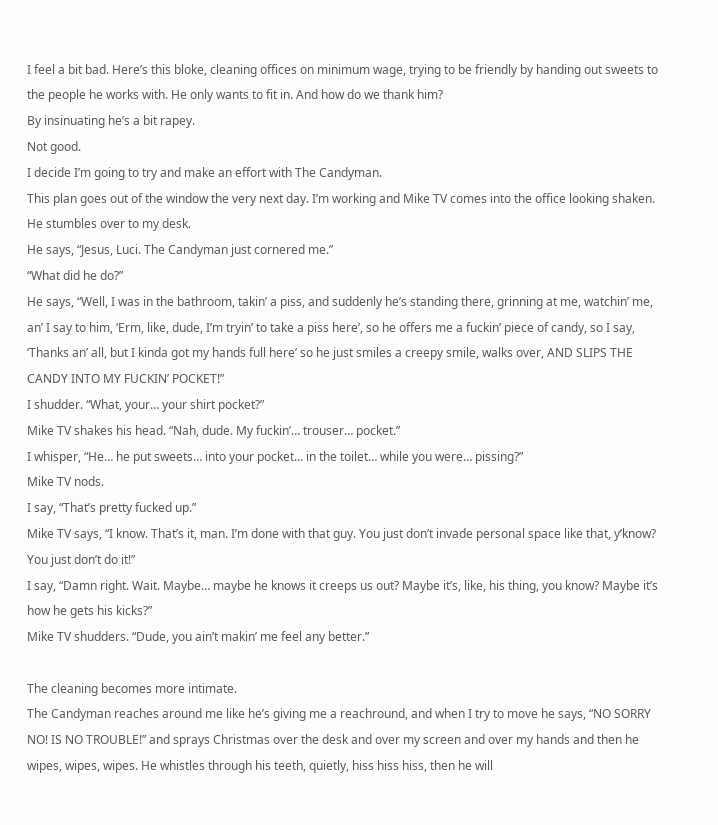I feel a bit bad. Here’s this bloke, cleaning offices on minimum wage, trying to be friendly by handing out sweets to the people he works with. He only wants to fit in. And how do we thank him?
By insinuating he’s a bit rapey.
Not good.
I decide I’m going to try and make an effort with The Candyman.
This plan goes out of the window the very next day. I’m working and Mike TV comes into the office looking shaken.
He stumbles over to my desk.
He says, “Jesus, Luci. The Candyman just cornered me.”
“What did he do?”
He says, “Well, I was in the bathroom, takin’ a piss, and suddenly he’s standing there, grinning at me, watchin’ me, an’ I say to him, ‘Erm, like, dude, I’m tryin’ to take a piss here’, so he offers me a fuckin’ piece of candy, so I say, ‘Thanks an’ all, but I kinda got my hands full here’ so he just smiles a creepy smile, walks over, AND SLIPS THE CANDY INTO MY FUCKIN’ POCKET!”
I shudder. “What, your… your shirt pocket?”
Mike TV shakes his head. “Nah, dude. My fuckin’… trouser… pocket.”
I whisper, “He… he put sweets… into your pocket… in the toilet… while you were… pissing?”
Mike TV nods.
I say, “That’s pretty fucked up.”
Mike TV says, “I know. That’s it, man. I’m done with that guy. You just don’t invade personal space like that, y’know? You just don’t do it!”
I say, “Damn right. Wait. Maybe… maybe he knows it creeps us out? Maybe it’s, like, his thing, you know? Maybe it’s how he gets his kicks?”
Mike TV shudders. “Dude, you ain’t makin’ me feel any better.”

The cleaning becomes more intimate.
The Candyman reaches around me like he’s giving me a reachround, and when I try to move he says, “NO SORRY NO! IS NO TROUBLE!” and sprays Christmas over the desk and over my screen and over my hands and then he wipes, wipes, wipes. He whistles through his teeth, quietly, hiss hiss hiss, then he will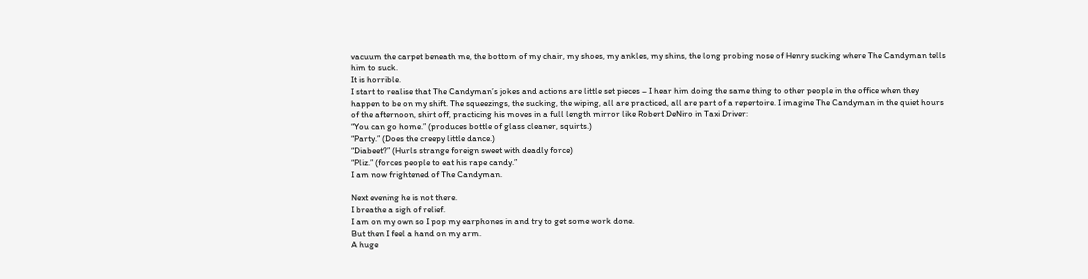vacuum the carpet beneath me, the bottom of my chair, my shoes, my ankles, my shins, the long probing nose of Henry sucking where The Candyman tells him to suck.
It is horrible.
I start to realise that The Candyman’s jokes and actions are little set pieces – I hear him doing the same thing to other people in the office when they happen to be on my shift. The squeezings, the sucking, the wiping, all are practiced, all are part of a repertoire. I imagine The Candyman in the quiet hours of the afternoon, shirt off, practicing his moves in a full length mirror like Robert DeNiro in Taxi Driver:
“You can go home.” (produces bottle of glass cleaner, squirts.)
“Party.” (Does the creepy little dance.)
“Diabeet?” (Hurls strange foreign sweet with deadly force)
“Pliz.” (forces people to eat his rape candy.”
I am now frightened of The Candyman.

Next evening he is not there.
I breathe a sigh of relief.
I am on my own so I pop my earphones in and try to get some work done.
But then I feel a hand on my arm.
A huge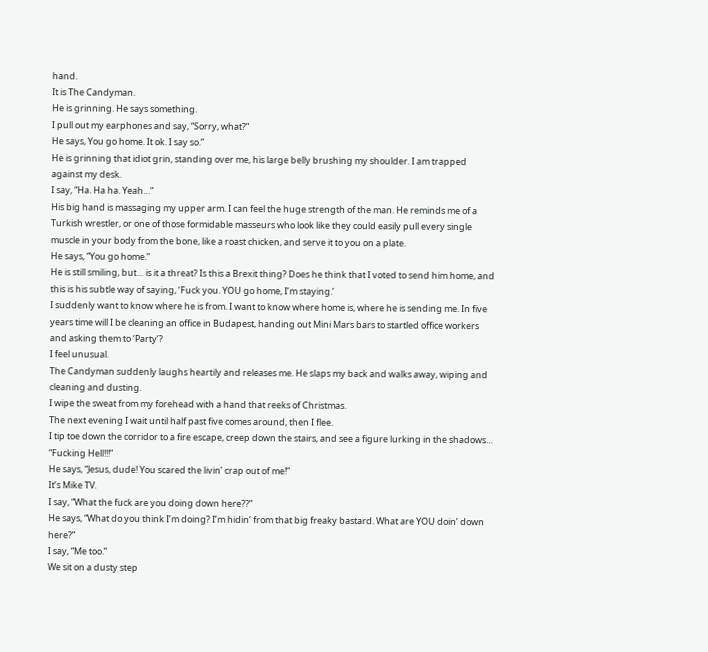hand.
It is The Candyman.
He is grinning. He says something.
I pull out my earphones and say, “Sorry, what?”
He says, You go home. It ok. I say so.”
He is grinning that idiot grin, standing over me, his large belly brushing my shoulder. I am trapped against my desk.
I say, “Ha. Ha ha. Yeah…”
His big hand is massaging my upper arm. I can feel the huge strength of the man. He reminds me of a Turkish wrestler, or one of those formidable masseurs who look like they could easily pull every single muscle in your body from the bone, like a roast chicken, and serve it to you on a plate.
He says, “You go home.”
He is still smiling, but… is it a threat? Is this a Brexit thing? Does he think that I voted to send him home, and this is his subtle way of saying, ‘Fuck you. YOU go home, I’m staying.’
I suddenly want to know where he is from. I want to know where home is, where he is sending me. In five years time will I be cleaning an office in Budapest, handing out Mini Mars bars to startled office workers and asking them to ‘Party’?
I feel unusual.
The Candyman suddenly laughs heartily and releases me. He slaps my back and walks away, wiping and cleaning and dusting.
I wipe the sweat from my forehead with a hand that reeks of Christmas.
The next evening I wait until half past five comes around, then I flee.
I tip toe down the corridor to a fire escape, creep down the stairs, and see a figure lurking in the shadows…
“Fucking Hell!!!”
He says, “Jesus, dude! You scared the livin’ crap out of me!”
It’s Mike TV.
I say, “What the fuck are you doing down here??”
He says, “What do you think I’m doing? I’m hidin’ from that big freaky bastard. What are YOU doin’ down here?”
I say, “Me too.”
We sit on a dusty step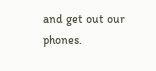and get out our phones.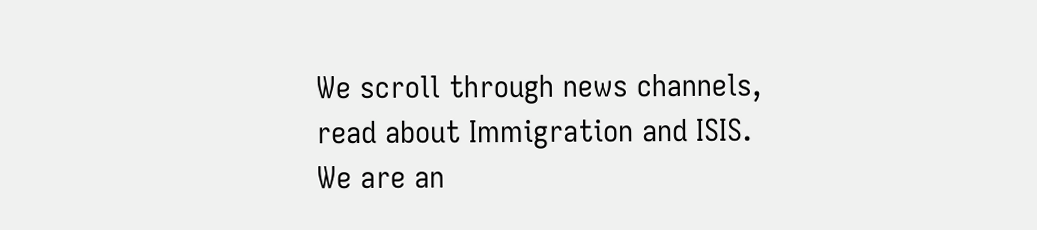We scroll through news channels, read about Immigration and ISIS.
We are an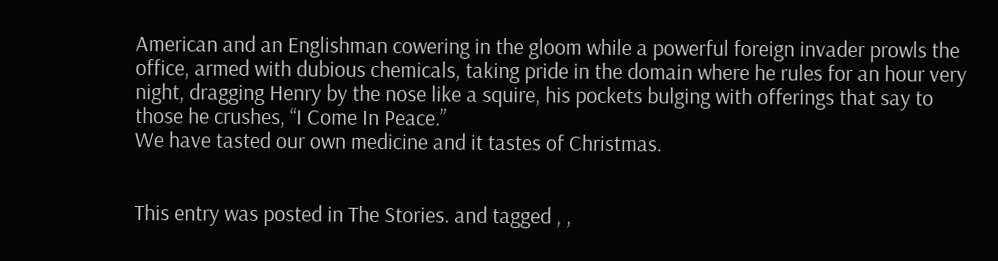American and an Englishman cowering in the gloom while a powerful foreign invader prowls the office, armed with dubious chemicals, taking pride in the domain where he rules for an hour very night, dragging Henry by the nose like a squire, his pockets bulging with offerings that say to those he crushes, “I Come In Peace.”
We have tasted our own medicine and it tastes of Christmas.


This entry was posted in The Stories. and tagged , ,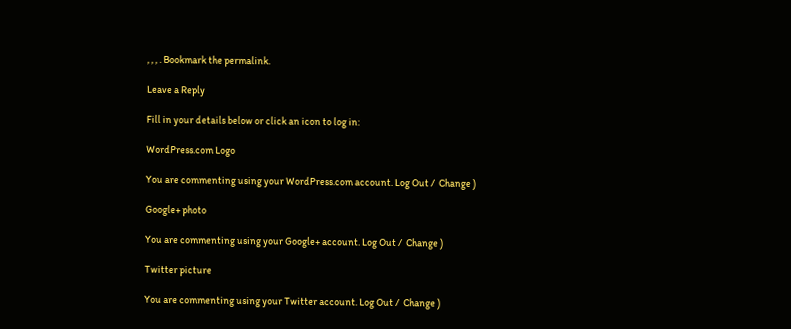, , , . Bookmark the permalink.

Leave a Reply

Fill in your details below or click an icon to log in:

WordPress.com Logo

You are commenting using your WordPress.com account. Log Out /  Change )

Google+ photo

You are commenting using your Google+ account. Log Out /  Change )

Twitter picture

You are commenting using your Twitter account. Log Out /  Change )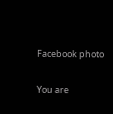Facebook photo

You are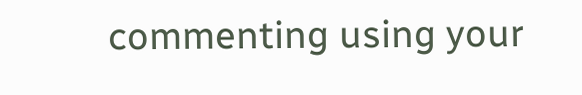commenting using your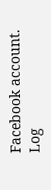Facebook account. Log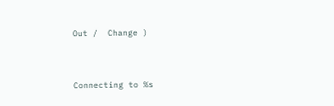Out /  Change )


Connecting to %s